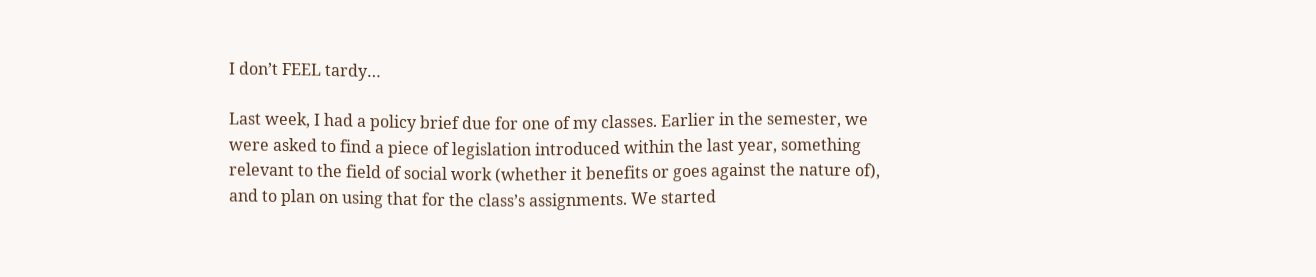I don’t FEEL tardy…

Last week, I had a policy brief due for one of my classes. Earlier in the semester, we were asked to find a piece of legislation introduced within the last year, something relevant to the field of social work (whether it benefits or goes against the nature of), and to plan on using that for the class’s assignments. We started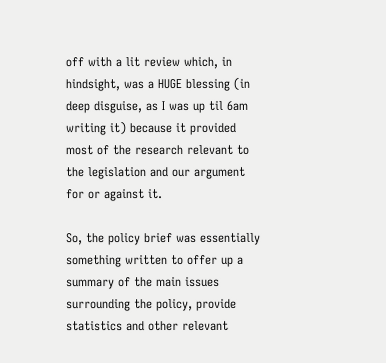off with a lit review which, in hindsight, was a HUGE blessing (in deep disguise, as I was up til 6am writing it) because it provided most of the research relevant to the legislation and our argument for or against it.

So, the policy brief was essentially something written to offer up a summary of the main issues surrounding the policy, provide statistics and other relevant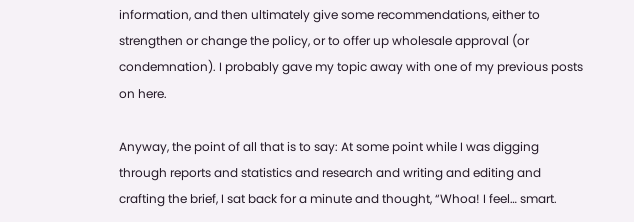information, and then ultimately give some recommendations, either to strengthen or change the policy, or to offer up wholesale approval (or condemnation). I probably gave my topic away with one of my previous posts on here.

Anyway, the point of all that is to say: At some point while I was digging through reports and statistics and research and writing and editing and crafting the brief, I sat back for a minute and thought, “Whoa! I feel… smart.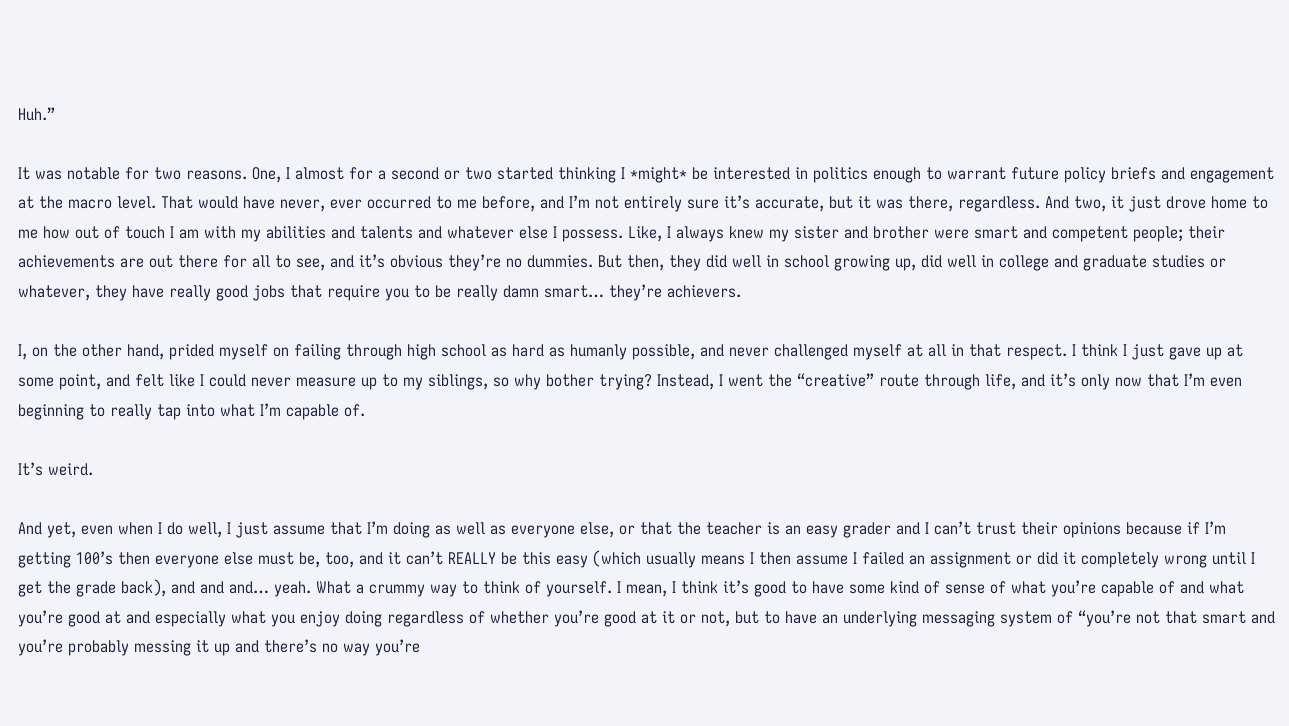Huh.”

It was notable for two reasons. One, I almost for a second or two started thinking I *might* be interested in politics enough to warrant future policy briefs and engagement at the macro level. That would have never, ever occurred to me before, and I’m not entirely sure it’s accurate, but it was there, regardless. And two, it just drove home to me how out of touch I am with my abilities and talents and whatever else I possess. Like, I always knew my sister and brother were smart and competent people; their achievements are out there for all to see, and it’s obvious they’re no dummies. But then, they did well in school growing up, did well in college and graduate studies or whatever, they have really good jobs that require you to be really damn smart… they’re achievers.

I, on the other hand, prided myself on failing through high school as hard as humanly possible, and never challenged myself at all in that respect. I think I just gave up at some point, and felt like I could never measure up to my siblings, so why bother trying? Instead, I went the “creative” route through life, and it’s only now that I’m even beginning to really tap into what I’m capable of.

It’s weird.

And yet, even when I do well, I just assume that I’m doing as well as everyone else, or that the teacher is an easy grader and I can’t trust their opinions because if I’m getting 100’s then everyone else must be, too, and it can’t REALLY be this easy (which usually means I then assume I failed an assignment or did it completely wrong until I get the grade back), and and and… yeah. What a crummy way to think of yourself. I mean, I think it’s good to have some kind of sense of what you’re capable of and what you’re good at and especially what you enjoy doing regardless of whether you’re good at it or not, but to have an underlying messaging system of “you’re not that smart and you’re probably messing it up and there’s no way you’re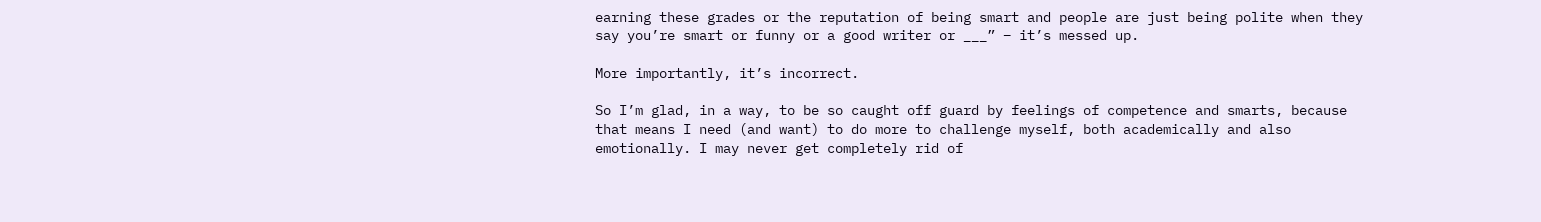earning these grades or the reputation of being smart and people are just being polite when they say you’re smart or funny or a good writer or ___” – it’s messed up.

More importantly, it’s incorrect.

So I’m glad, in a way, to be so caught off guard by feelings of competence and smarts, because that means I need (and want) to do more to challenge myself, both academically and also emotionally. I may never get completely rid of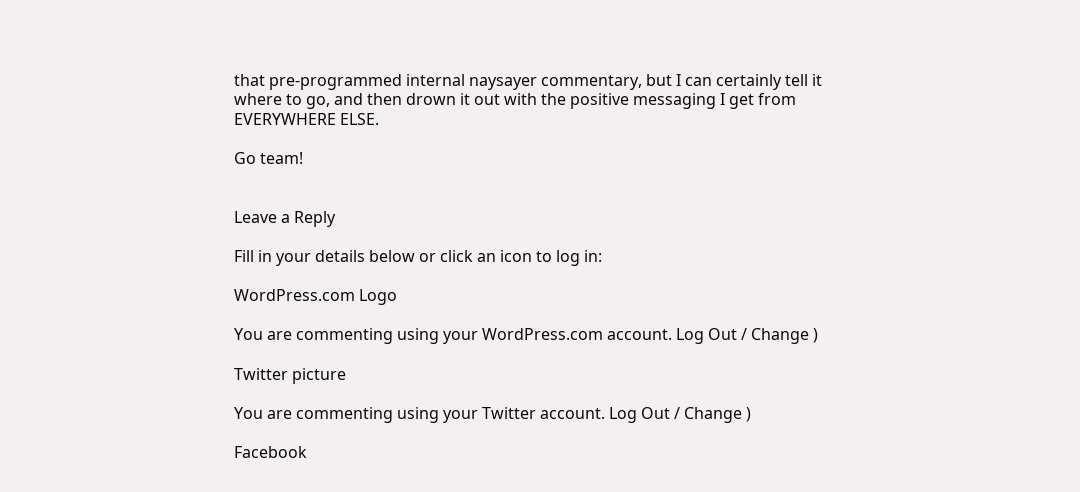that pre-programmed internal naysayer commentary, but I can certainly tell it where to go, and then drown it out with the positive messaging I get from EVERYWHERE ELSE.

Go team!


Leave a Reply

Fill in your details below or click an icon to log in:

WordPress.com Logo

You are commenting using your WordPress.com account. Log Out / Change )

Twitter picture

You are commenting using your Twitter account. Log Out / Change )

Facebook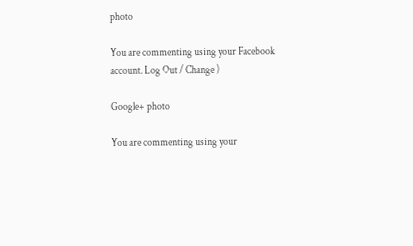photo

You are commenting using your Facebook account. Log Out / Change )

Google+ photo

You are commenting using your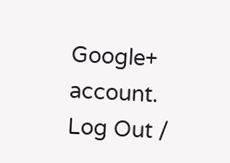Google+ account. Log Out /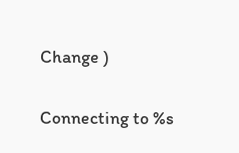Change )

Connecting to %s